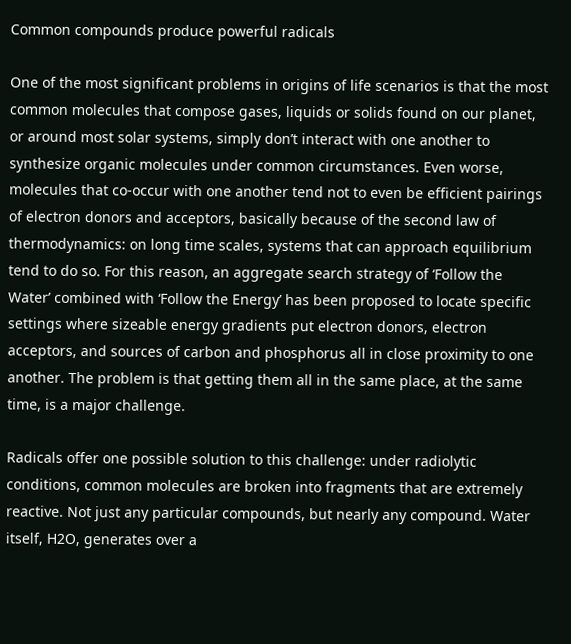Common compounds produce powerful radicals

One of the most significant problems in origins of life scenarios is that the most common molecules that compose gases, liquids or solids found on our planet, or around most solar systems, simply don’t interact with one another to synthesize organic molecules under common circumstances. Even worse, molecules that co-occur with one another tend not to even be efficient pairings of electron donors and acceptors, basically because of the second law of thermodynamics: on long time scales, systems that can approach equilibrium tend to do so. For this reason, an aggregate search strategy of ‘Follow the Water’ combined with ‘Follow the Energy’ has been proposed to locate specific settings where sizeable energy gradients put electron donors, electron acceptors, and sources of carbon and phosphorus all in close proximity to one another. The problem is that getting them all in the same place, at the same time, is a major challenge.

Radicals offer one possible solution to this challenge: under radiolytic conditions, common molecules are broken into fragments that are extremely reactive. Not just any particular compounds, but nearly any compound. Water itself, H2O, generates over a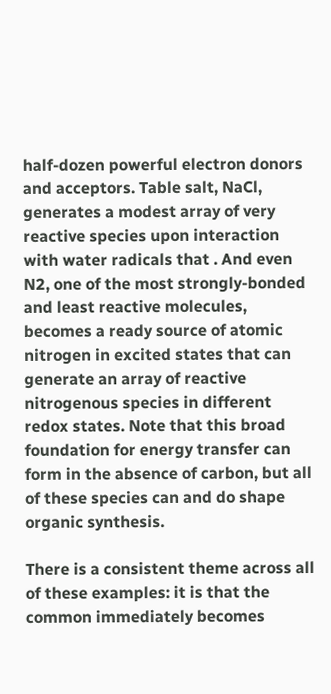half-dozen powerful electron donors and acceptors. Table salt, NaCl, generates a modest array of very reactive species upon interaction with water radicals that . And even N2, one of the most strongly-bonded and least reactive molecules, becomes a ready source of atomic nitrogen in excited states that can generate an array of reactive nitrogenous species in different redox states. Note that this broad foundation for energy transfer can form in the absence of carbon, but all of these species can and do shape organic synthesis.

There is a consistent theme across all of these examples: it is that the common immediately becomes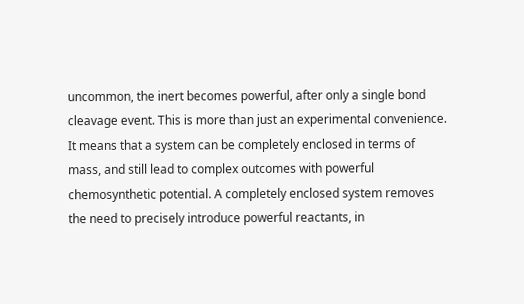uncommon, the inert becomes powerful, after only a single bond cleavage event. This is more than just an experimental convenience. It means that a system can be completely enclosed in terms of mass, and still lead to complex outcomes with powerful chemosynthetic potential. A completely enclosed system removes the need to precisely introduce powerful reactants, in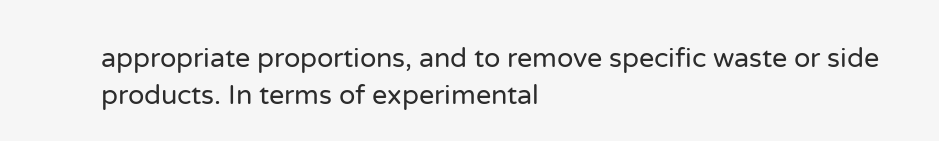appropriate proportions, and to remove specific waste or side products. In terms of experimental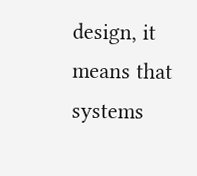design, it means that systems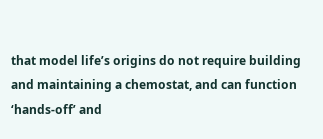that model life’s origins do not require building and maintaining a chemostat, and can function ‘hands-off’ and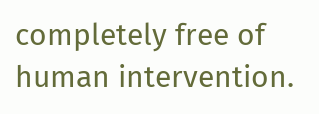completely free of human intervention.